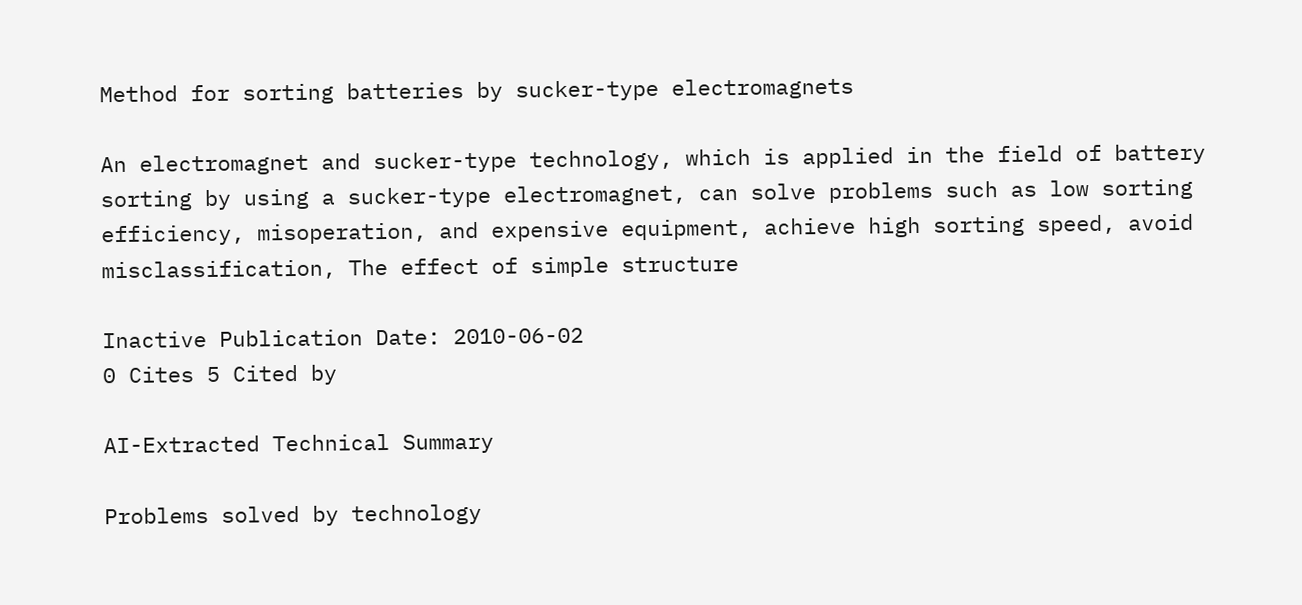Method for sorting batteries by sucker-type electromagnets

An electromagnet and sucker-type technology, which is applied in the field of battery sorting by using a sucker-type electromagnet, can solve problems such as low sorting efficiency, misoperation, and expensive equipment, achieve high sorting speed, avoid misclassification, The effect of simple structure

Inactive Publication Date: 2010-06-02
0 Cites 5 Cited by

AI-Extracted Technical Summary

Problems solved by technology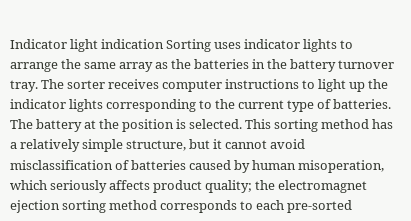Indicator light indication Sorting uses indicator lights to arrange the same array as the batteries in the battery turnover tray. The sorter receives computer instructions to light up the indicator lights corresponding to the current type of batteries. The battery at the position is selected. This sorting method has a relatively simple structure, but it cannot avoid misclassification of batteries caused by human misoperation, which seriously affects product quality; the electromagnet ejection sorting method corresponds to each pre-sorted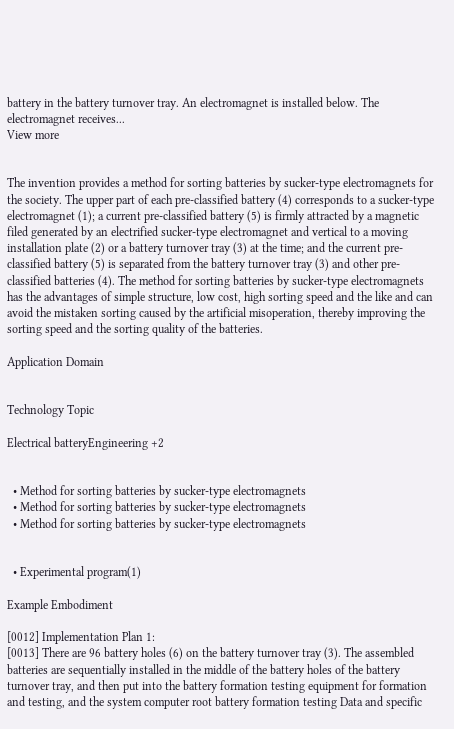battery in the battery turnover tray. An electromagnet is installed below. The electromagnet receives...
View more


The invention provides a method for sorting batteries by sucker-type electromagnets for the society. The upper part of each pre-classified battery (4) corresponds to a sucker-type electromagnet (1); a current pre-classified battery (5) is firmly attracted by a magnetic filed generated by an electrified sucker-type electromagnet and vertical to a moving installation plate (2) or a battery turnover tray (3) at the time; and the current pre-classified battery (5) is separated from the battery turnover tray (3) and other pre-classified batteries (4). The method for sorting batteries by sucker-type electromagnets has the advantages of simple structure, low cost, high sorting speed and the like and can avoid the mistaken sorting caused by the artificial misoperation, thereby improving the sorting speed and the sorting quality of the batteries.

Application Domain


Technology Topic

Electrical batteryEngineering +2


  • Method for sorting batteries by sucker-type electromagnets
  • Method for sorting batteries by sucker-type electromagnets
  • Method for sorting batteries by sucker-type electromagnets


  • Experimental program(1)

Example Embodiment

[0012] Implementation Plan 1:
[0013] There are 96 battery holes (6) on the battery turnover tray (3). The assembled batteries are sequentially installed in the middle of the battery holes of the battery turnover tray, and then put into the battery formation testing equipment for formation and testing, and the system computer root battery formation testing Data and specific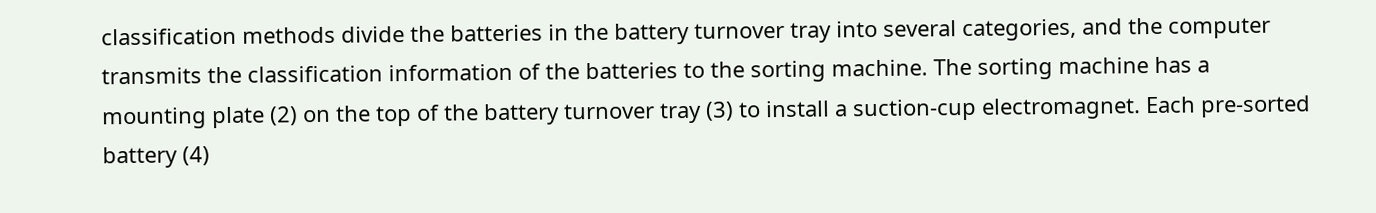classification methods divide the batteries in the battery turnover tray into several categories, and the computer transmits the classification information of the batteries to the sorting machine. The sorting machine has a mounting plate (2) on the top of the battery turnover tray (3) to install a suction-cup electromagnet. Each pre-sorted battery (4)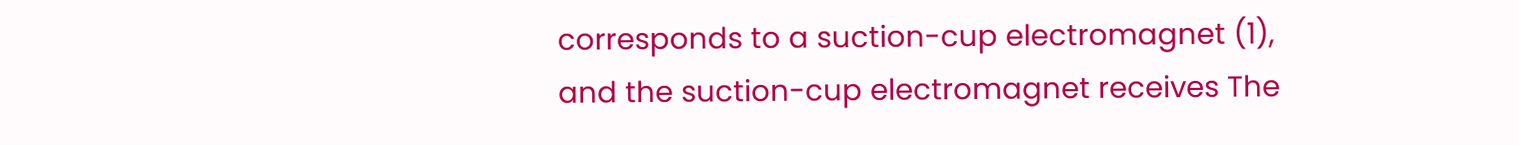corresponds to a suction-cup electromagnet (1), and the suction-cup electromagnet receives The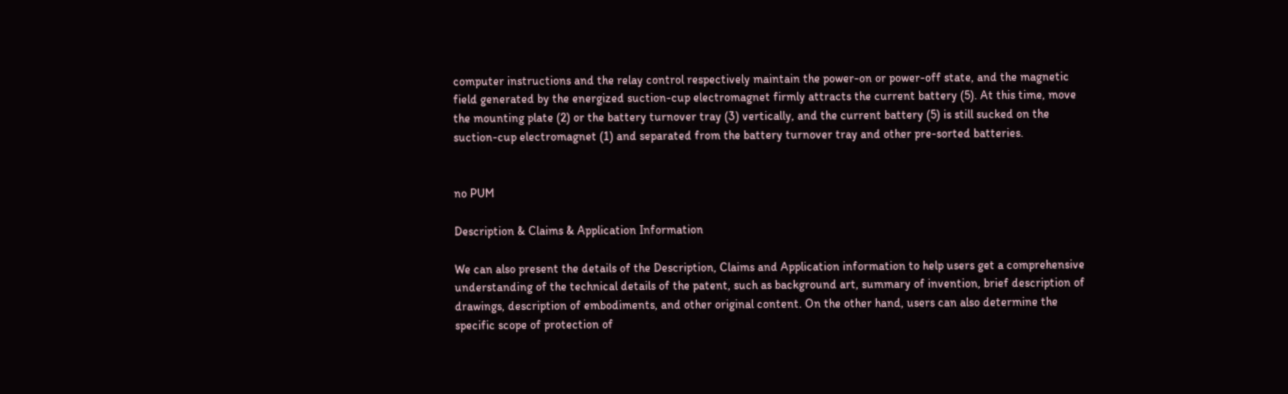computer instructions and the relay control respectively maintain the power-on or power-off state, and the magnetic field generated by the energized suction-cup electromagnet firmly attracts the current battery (5). At this time, move the mounting plate (2) or the battery turnover tray (3) vertically, and the current battery (5) is still sucked on the suction-cup electromagnet (1) and separated from the battery turnover tray and other pre-sorted batteries.


no PUM

Description & Claims & Application Information

We can also present the details of the Description, Claims and Application information to help users get a comprehensive understanding of the technical details of the patent, such as background art, summary of invention, brief description of drawings, description of embodiments, and other original content. On the other hand, users can also determine the specific scope of protection of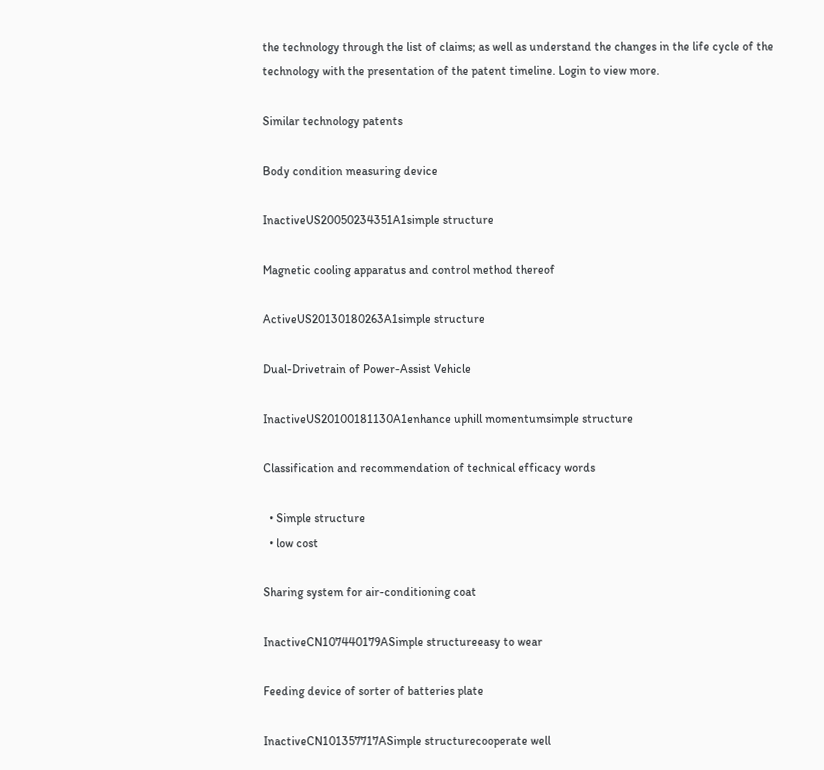the technology through the list of claims; as well as understand the changes in the life cycle of the technology with the presentation of the patent timeline. Login to view more.

Similar technology patents

Body condition measuring device

InactiveUS20050234351A1simple structure

Magnetic cooling apparatus and control method thereof

ActiveUS20130180263A1simple structure

Dual-Drivetrain of Power-Assist Vehicle

InactiveUS20100181130A1enhance uphill momentumsimple structure

Classification and recommendation of technical efficacy words

  • Simple structure
  • low cost

Sharing system for air-conditioning coat

InactiveCN107440179ASimple structureeasy to wear

Feeding device of sorter of batteries plate

InactiveCN101357717ASimple structurecooperate well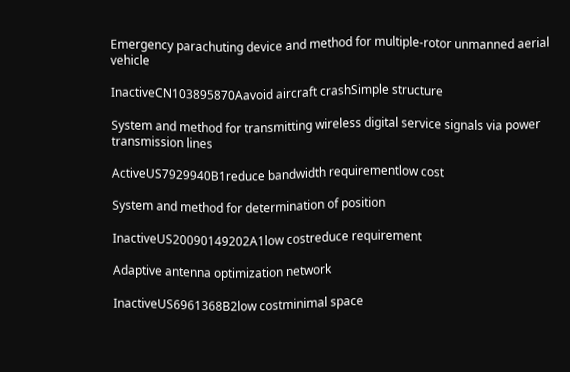Emergency parachuting device and method for multiple-rotor unmanned aerial vehicle

InactiveCN103895870Aavoid aircraft crashSimple structure

System and method for transmitting wireless digital service signals via power transmission lines

ActiveUS7929940B1reduce bandwidth requirementlow cost

System and method for determination of position

InactiveUS20090149202A1low costreduce requirement

Adaptive antenna optimization network

InactiveUS6961368B2low costminimal space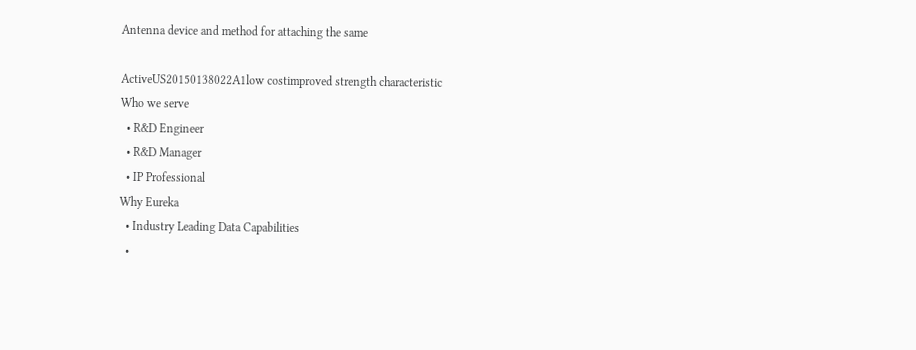Antenna device and method for attaching the same

ActiveUS20150138022A1low costimproved strength characteristic
Who we serve
  • R&D Engineer
  • R&D Manager
  • IP Professional
Why Eureka
  • Industry Leading Data Capabilities
  •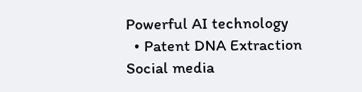Powerful AI technology
  • Patent DNA Extraction
Social media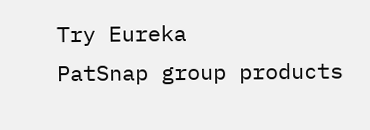Try Eureka
PatSnap group products